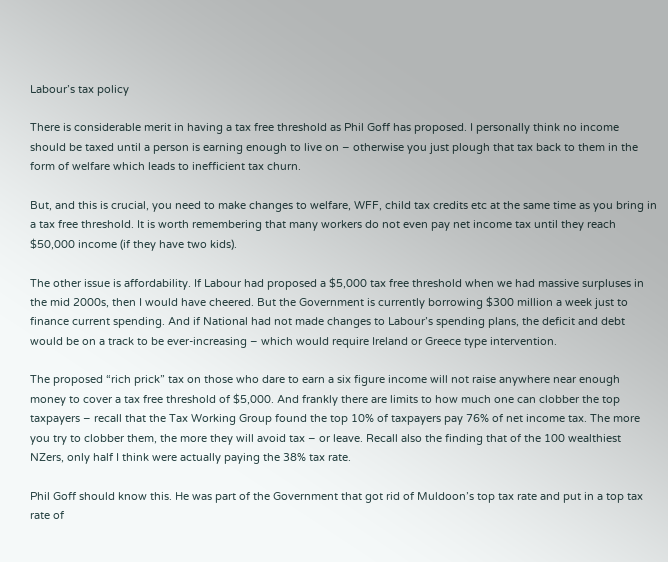Labour’s tax policy

There is considerable merit in having a tax free threshold as Phil Goff has proposed. I personally think no income should be taxed until a person is earning enough to live on – otherwise you just plough that tax back to them in the form of welfare which leads to inefficient tax churn.

But, and this is crucial, you need to make changes to welfare, WFF, child tax credits etc at the same time as you bring in a tax free threshold. It is worth remembering that many workers do not even pay net income tax until they reach $50,000 income (if they have two kids).

The other issue is affordability. If Labour had proposed a $5,000 tax free threshold when we had massive surpluses in the mid 2000s, then I would have cheered. But the Government is currently borrowing $300 million a week just to finance current spending. And if National had not made changes to Labour’s spending plans, the deficit and debt would be on a track to be ever-increasing – which would require Ireland or Greece type intervention.

The proposed “rich prick” tax on those who dare to earn a six figure income will not raise anywhere near enough money to cover a tax free threshold of $5,000. And frankly there are limits to how much one can clobber the top taxpayers – recall that the Tax Working Group found the top 10% of taxpayers pay 76% of net income tax. The more you try to clobber them, the more they will avoid tax – or leave. Recall also the finding that of the 100 wealthiest NZers, only half I think were actually paying the 38% tax rate.

Phil Goff should know this. He was part of the Government that got rid of Muldoon’s top tax rate and put in a top tax rate of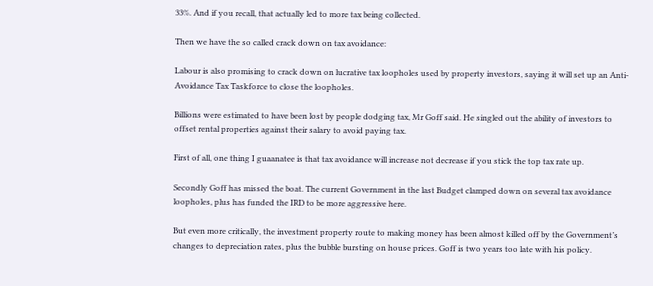33%. And if you recall, that actually led to more tax being collected.

Then we have the so called crack down on tax avoidance:

Labour is also promising to crack down on lucrative tax loopholes used by property investors, saying it will set up an Anti-Avoidance Tax Taskforce to close the loopholes.

Billions were estimated to have been lost by people dodging tax, Mr Goff said. He singled out the ability of investors to offset rental properties against their salary to avoid paying tax.

First of all, one thing I guaanatee is that tax avoidance will increase not decrease if you stick the top tax rate up.

Secondly Goff has missed the boat. The current Government in the last Budget clamped down on several tax avoidance loopholes, plus has funded the IRD to be more aggressive here.

But even more critically, the investment property route to making money has been almost killed off by the Government’s changes to depreciation rates, plus the bubble bursting on house prices. Goff is two years too late with his policy.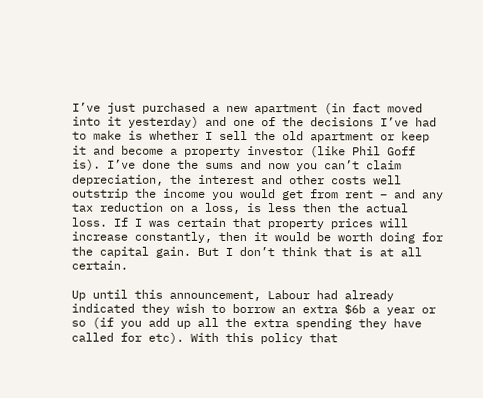I’ve just purchased a new apartment (in fact moved into it yesterday) and one of the decisions I’ve had to make is whether I sell the old apartment or keep it and become a property investor (like Phil Goff is). I’ve done the sums and now you can’t claim depreciation, the interest and other costs well outstrip the income you would get from rent – and any tax reduction on a loss, is less then the actual loss. If I was certain that property prices will increase constantly, then it would be worth doing for the capital gain. But I don’t think that is at all certain.

Up until this announcement, Labour had already indicated they wish to borrow an extra $6b a year or so (if you add up all the extra spending they have called for etc). With this policy that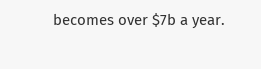becomes over $7b a year.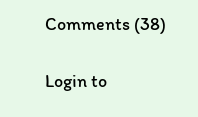Comments (38)

Login to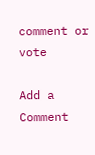comment or vote

Add a Comment